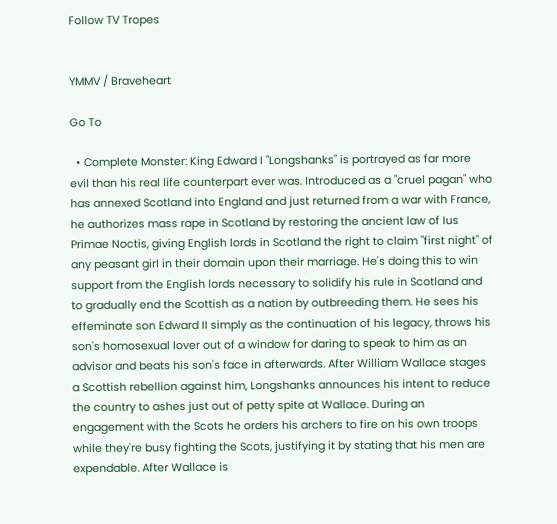Follow TV Tropes


YMMV / Braveheart

Go To

  • Complete Monster: King Edward I "Longshanks" is portrayed as far more evil than his real life counterpart ever was. Introduced as a "cruel pagan" who has annexed Scotland into England and just returned from a war with France, he authorizes mass rape in Scotland by restoring the ancient law of Ius Primae Noctis, giving English lords in Scotland the right to claim "first night" of any peasant girl in their domain upon their marriage. He's doing this to win support from the English lords necessary to solidify his rule in Scotland and to gradually end the Scottish as a nation by outbreeding them. He sees his effeminate son Edward II simply as the continuation of his legacy, throws his son's homosexual lover out of a window for daring to speak to him as an advisor and beats his son's face in afterwards. After William Wallace stages a Scottish rebellion against him, Longshanks announces his intent to reduce the country to ashes just out of petty spite at Wallace. During an engagement with the Scots he orders his archers to fire on his own troops while they're busy fighting the Scots, justifying it by stating that his men are expendable. After Wallace is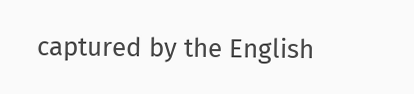captured by the English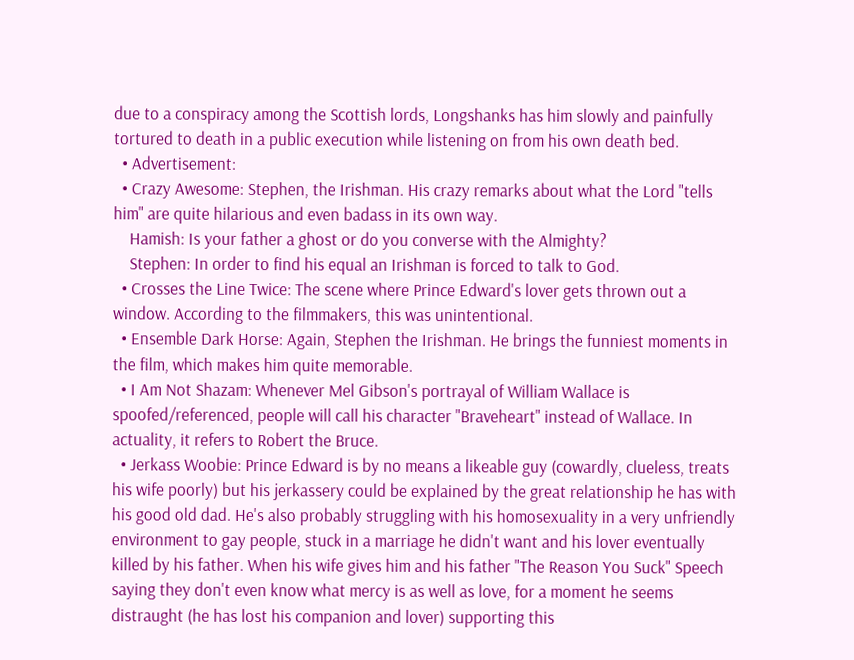due to a conspiracy among the Scottish lords, Longshanks has him slowly and painfully tortured to death in a public execution while listening on from his own death bed.
  • Advertisement:
  • Crazy Awesome: Stephen, the Irishman. His crazy remarks about what the Lord "tells him" are quite hilarious and even badass in its own way.
    Hamish: Is your father a ghost or do you converse with the Almighty?
    Stephen: In order to find his equal an Irishman is forced to talk to God.
  • Crosses the Line Twice: The scene where Prince Edward's lover gets thrown out a window. According to the filmmakers, this was unintentional.
  • Ensemble Dark Horse: Again, Stephen the Irishman. He brings the funniest moments in the film, which makes him quite memorable.
  • I Am Not Shazam: Whenever Mel Gibson's portrayal of William Wallace is spoofed/referenced, people will call his character "Braveheart" instead of Wallace. In actuality, it refers to Robert the Bruce.
  • Jerkass Woobie: Prince Edward is by no means a likeable guy (cowardly, clueless, treats his wife poorly) but his jerkassery could be explained by the great relationship he has with his good old dad. He's also probably struggling with his homosexuality in a very unfriendly environment to gay people, stuck in a marriage he didn't want and his lover eventually killed by his father. When his wife gives him and his father "The Reason You Suck" Speech saying they don't even know what mercy is as well as love, for a moment he seems distraught (he has lost his companion and lover) supporting this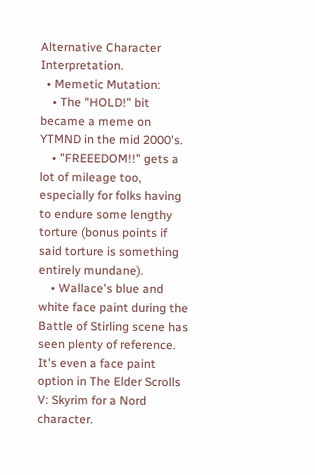Alternative Character Interpretation.
  • Memetic Mutation:
    • The "HOLD!" bit became a meme on YTMND in the mid 2000's.
    • "FREEEDOM!!" gets a lot of mileage too, especially for folks having to endure some lengthy torture (bonus points if said torture is something entirely mundane).
    • Wallace's blue and white face paint during the Battle of Stirling scene has seen plenty of reference. It's even a face paint option in The Elder Scrolls V: Skyrim for a Nord character.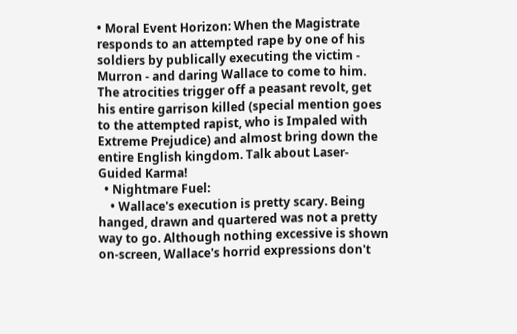• Moral Event Horizon: When the Magistrate responds to an attempted rape by one of his soldiers by publically executing the victim - Murron - and daring Wallace to come to him. The atrocities trigger off a peasant revolt, get his entire garrison killed (special mention goes to the attempted rapist, who is Impaled with Extreme Prejudice) and almost bring down the entire English kingdom. Talk about Laser-Guided Karma!
  • Nightmare Fuel:
    • Wallace's execution is pretty scary. Being hanged, drawn and quartered was not a pretty way to go. Although nothing excessive is shown on-screen, Wallace's horrid expressions don't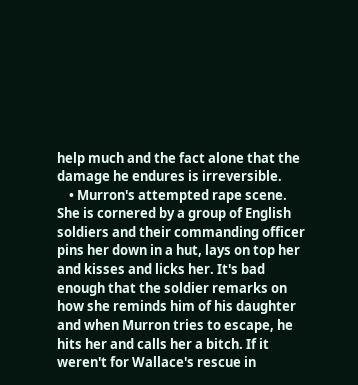help much and the fact alone that the damage he endures is irreversible.
    • Murron's attempted rape scene. She is cornered by a group of English soldiers and their commanding officer pins her down in a hut, lays on top her and kisses and licks her. It's bad enough that the soldier remarks on how she reminds him of his daughter and when Murron tries to escape, he hits her and calls her a bitch. If it weren't for Wallace's rescue in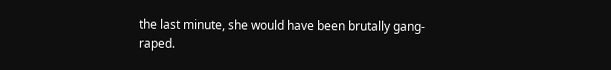the last minute, she would have been brutally gang-raped.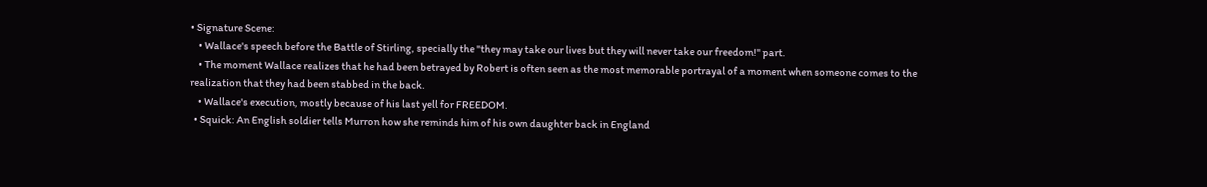• Signature Scene:
    • Wallace's speech before the Battle of Stirling, specially the "they may take our lives but they will never take our freedom!" part.
    • The moment Wallace realizes that he had been betrayed by Robert is often seen as the most memorable portrayal of a moment when someone comes to the realization that they had been stabbed in the back.
    • Wallace's execution, mostly because of his last yell for FREEDOM.
  • Squick: An English soldier tells Murron how she reminds him of his own daughter back in England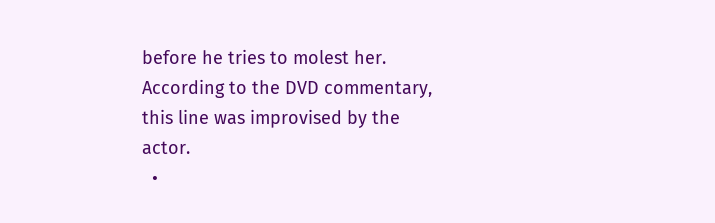before he tries to molest her. According to the DVD commentary, this line was improvised by the actor.
  •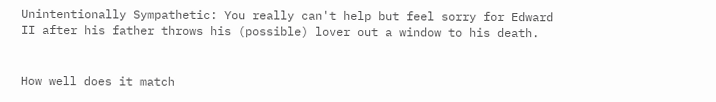Unintentionally Sympathetic: You really can't help but feel sorry for Edward II after his father throws his (possible) lover out a window to his death.


How well does it match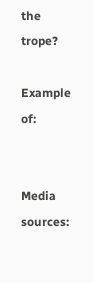the trope?

Example of:


Media sources: